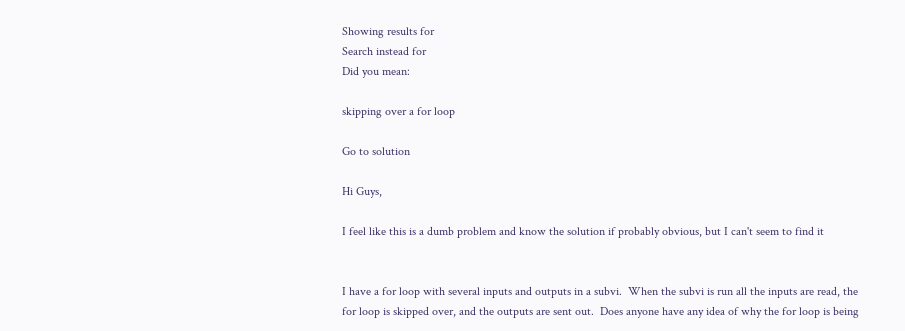Showing results for
Search instead for
Did you mean:

skipping over a for loop

Go to solution

Hi Guys,

I feel like this is a dumb problem and know the solution if probably obvious, but I can't seem to find it


I have a for loop with several inputs and outputs in a subvi.  When the subvi is run all the inputs are read, the for loop is skipped over, and the outputs are sent out.  Does anyone have any idea of why the for loop is being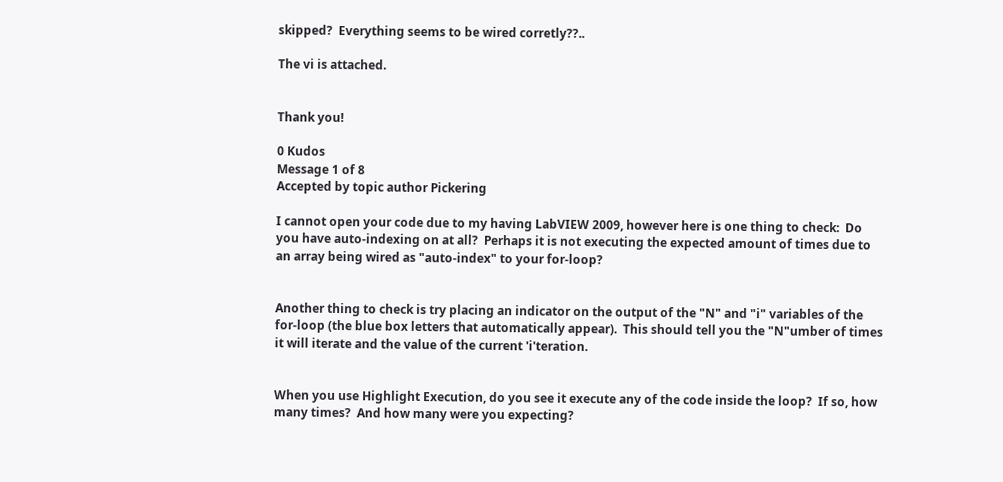skipped?  Everything seems to be wired corretly??..

The vi is attached.


Thank you!

0 Kudos
Message 1 of 8
Accepted by topic author Pickering

I cannot open your code due to my having LabVIEW 2009, however here is one thing to check:  Do you have auto-indexing on at all?  Perhaps it is not executing the expected amount of times due to an array being wired as "auto-index" to your for-loop?


Another thing to check is try placing an indicator on the output of the "N" and "i" variables of the for-loop (the blue box letters that automatically appear).  This should tell you the "N"umber of times it will iterate and the value of the current 'i'teration.


When you use Highlight Execution, do you see it execute any of the code inside the loop?  If so, how many times?  And how many were you expecting?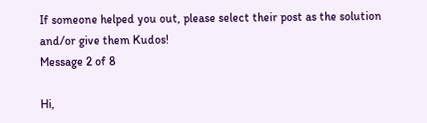If someone helped you out, please select their post as the solution and/or give them Kudos!
Message 2 of 8

Hi,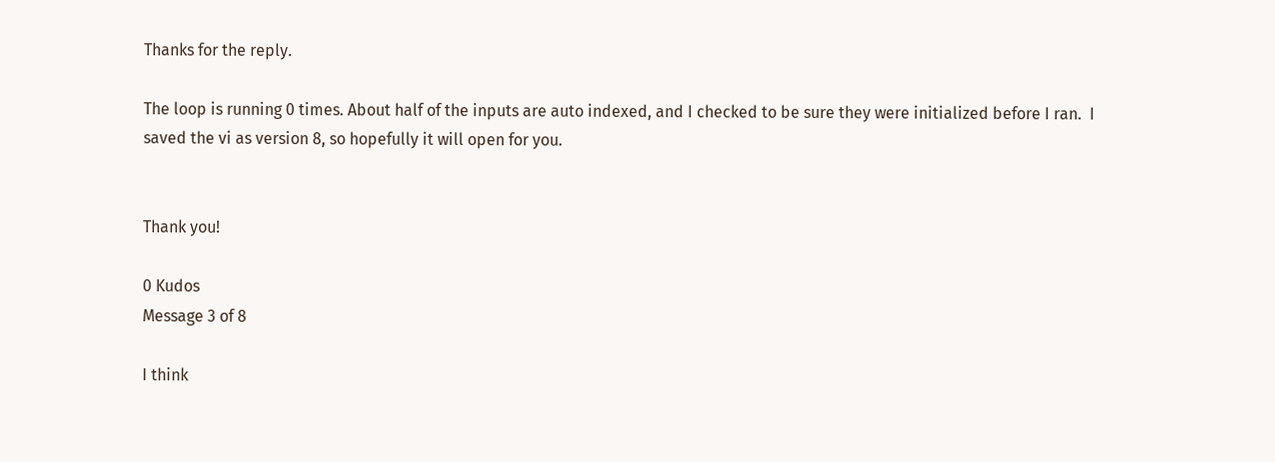Thanks for the reply.

The loop is running 0 times. About half of the inputs are auto indexed, and I checked to be sure they were initialized before I ran.  I saved the vi as version 8, so hopefully it will open for you.


Thank you!

0 Kudos
Message 3 of 8

I think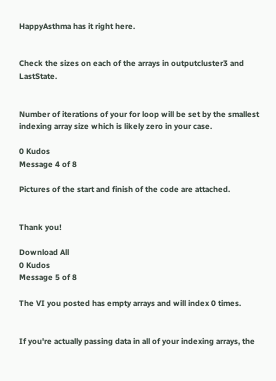HappyAsthma has it right here.


Check the sizes on each of the arrays in outputcluster3 and LastState.


Number of iterations of your for loop will be set by the smallest indexing array size which is likely zero in your case.

0 Kudos
Message 4 of 8

Pictures of the start and finish of the code are attached.


Thank you!

Download All
0 Kudos
Message 5 of 8

The VI you posted has empty arrays and will index 0 times.


If you're actually passing data in all of your indexing arrays, the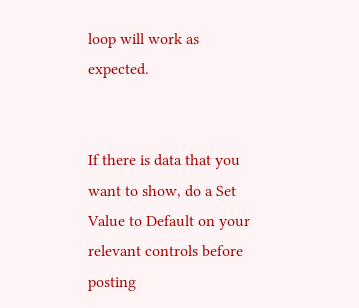loop will work as expected.


If there is data that you want to show, do a Set Value to Default on your relevant controls before posting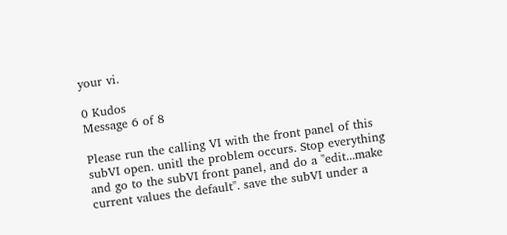your vi.

0 Kudos
Message 6 of 8

Please run the calling VI with the front panel of this subVI open. unitl the problem occurs. Stop everything and go to the subVI front panel, and do a "edit...make current values the default". save the subVI under a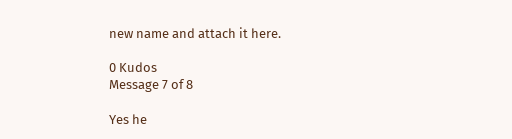new name and attach it here.

0 Kudos
Message 7 of 8

Yes he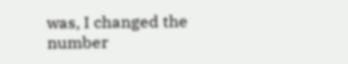was, I changed the number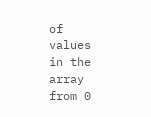of values in the array from 0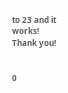to 23 and it works!  Thank you!


0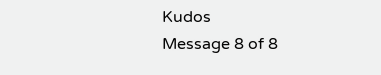Kudos
Message 8 of 8